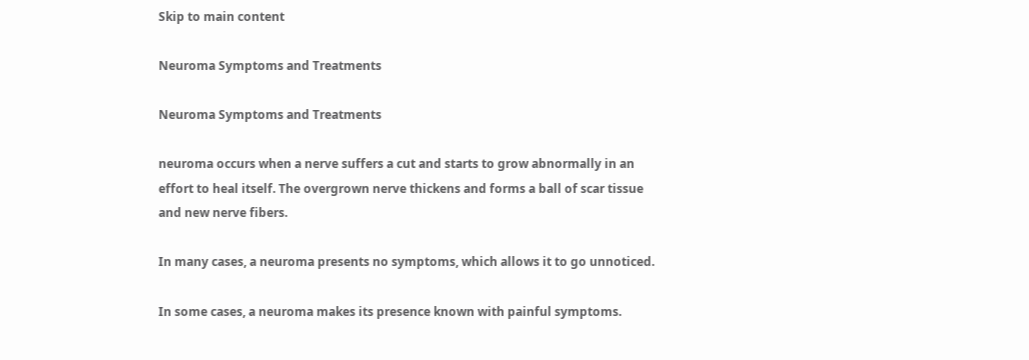Skip to main content

Neuroma Symptoms and Treatments

Neuroma Symptoms and Treatments

neuroma occurs when a nerve suffers a cut and starts to grow abnormally in an effort to heal itself. The overgrown nerve thickens and forms a ball of scar tissue and new nerve fibers.

In many cases, a neuroma presents no symptoms, which allows it to go unnoticed.

In some cases, a neuroma makes its presence known with painful symptoms.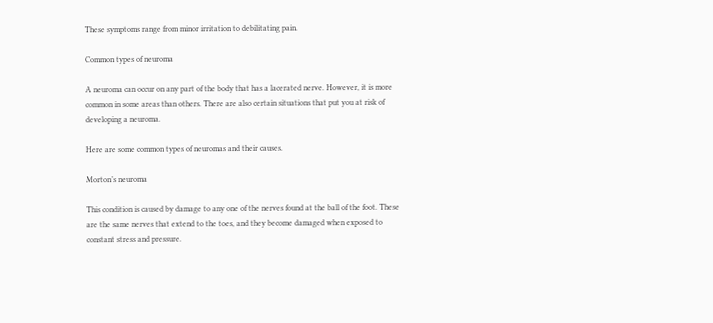These symptoms range from minor irritation to debilitating pain.

Common types of neuroma

A neuroma can occur on any part of the body that has a lacerated nerve. However, it is more common in some areas than others. There are also certain situations that put you at risk of developing a neuroma.

Here are some common types of neuromas and their causes.

Morton’s neuroma

This condition is caused by damage to any one of the nerves found at the ball of the foot. These are the same nerves that extend to the toes, and they become damaged when exposed to constant stress and pressure.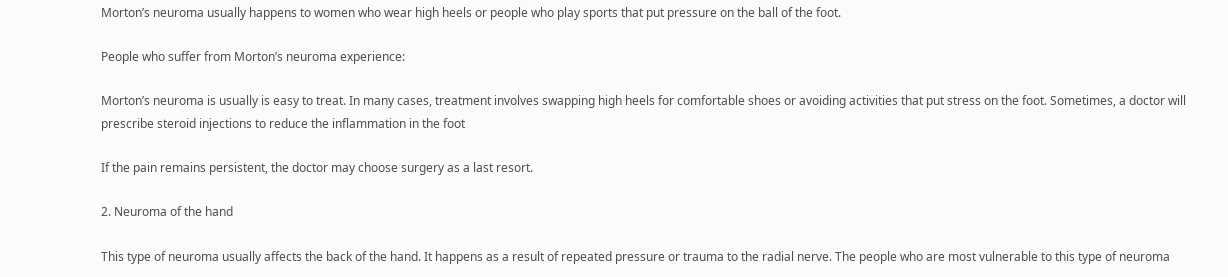Morton’s neuroma usually happens to women who wear high heels or people who play sports that put pressure on the ball of the foot.

People who suffer from Morton’s neuroma experience:

Morton’s neuroma is usually is easy to treat. In many cases, treatment involves swapping high heels for comfortable shoes or avoiding activities that put stress on the foot. Sometimes, a doctor will prescribe steroid injections to reduce the inflammation in the foot

If the pain remains persistent, the doctor may choose surgery as a last resort.

2. Neuroma of the hand

This type of neuroma usually affects the back of the hand. It happens as a result of repeated pressure or trauma to the radial nerve. The people who are most vulnerable to this type of neuroma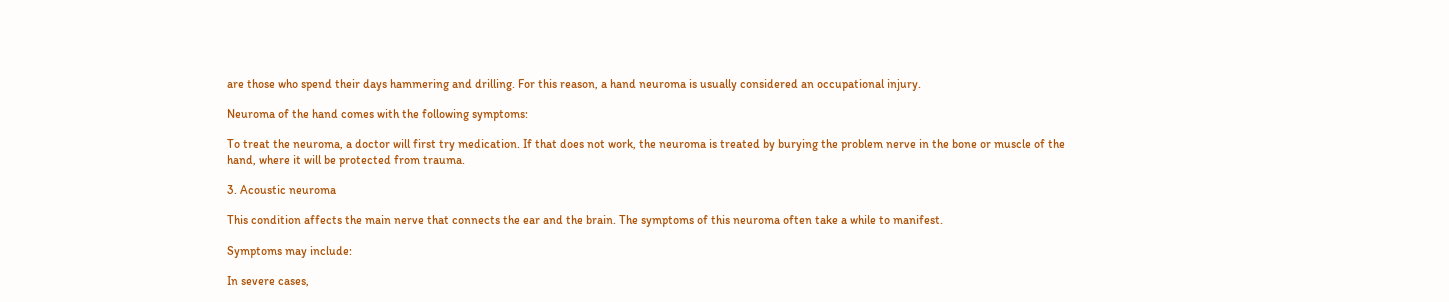are those who spend their days hammering and drilling. For this reason, a hand neuroma is usually considered an occupational injury.

Neuroma of the hand comes with the following symptoms:

To treat the neuroma, a doctor will first try medication. If that does not work, the neuroma is treated by burying the problem nerve in the bone or muscle of the hand, where it will be protected from trauma.

3. Acoustic neuroma

This condition affects the main nerve that connects the ear and the brain. The symptoms of this neuroma often take a while to manifest.

Symptoms may include:

In severe cases,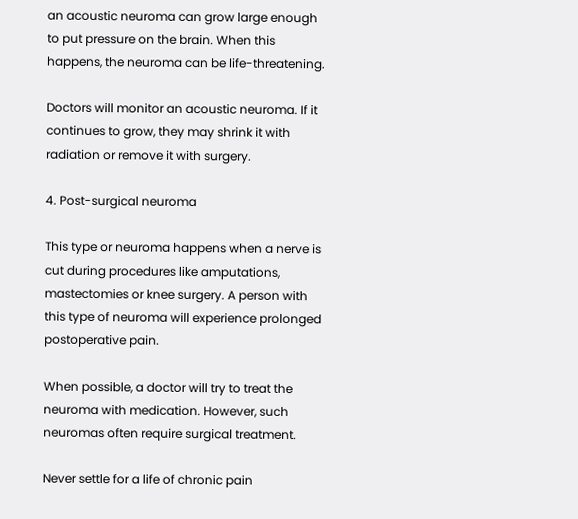an acoustic neuroma can grow large enough to put pressure on the brain. When this happens, the neuroma can be life-threatening.

Doctors will monitor an acoustic neuroma. If it continues to grow, they may shrink it with radiation or remove it with surgery.

4. Post-surgical neuroma

This type or neuroma happens when a nerve is cut during procedures like amputations, mastectomies or knee surgery. A person with this type of neuroma will experience prolonged postoperative pain.

When possible, a doctor will try to treat the neuroma with medication. However, such neuromas often require surgical treatment.

Never settle for a life of chronic pain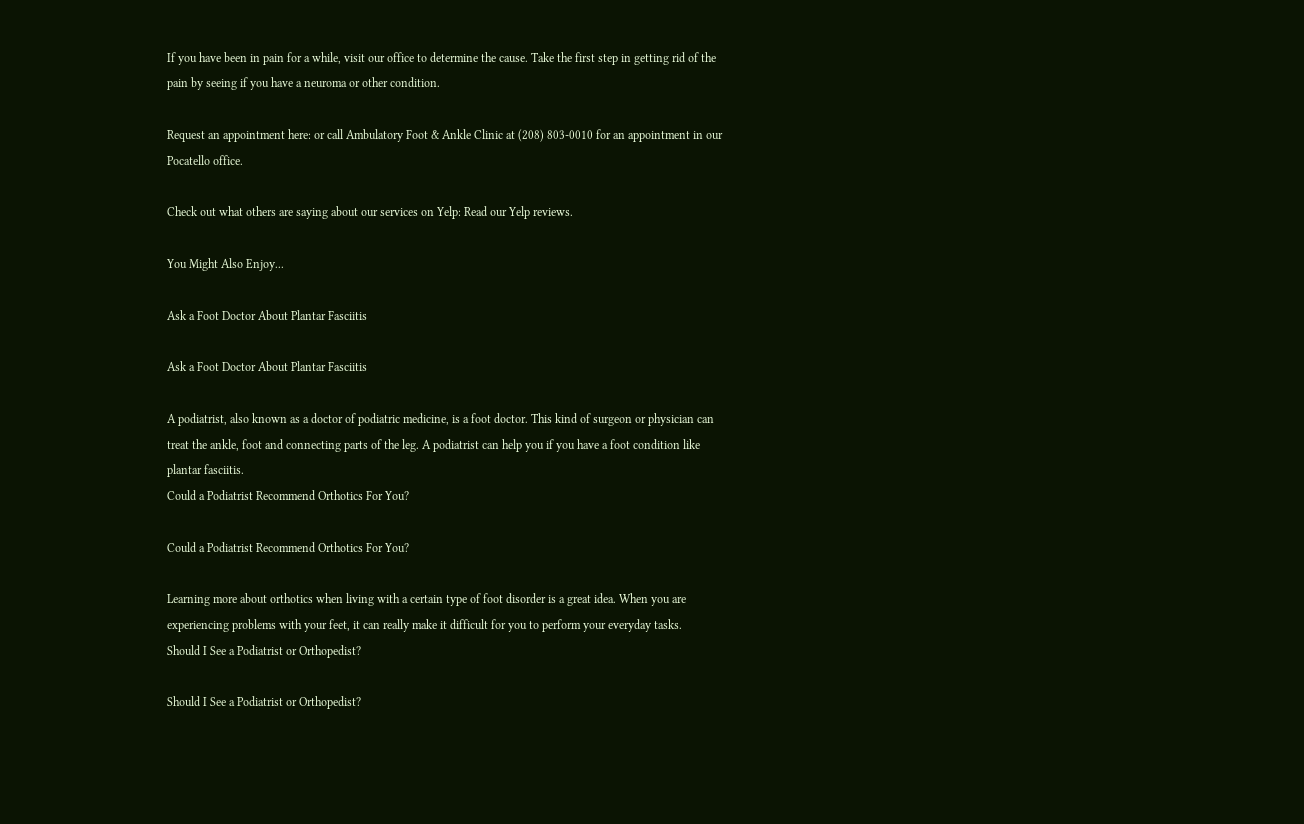If you have been in pain for a while, visit our office to determine the cause. Take the first step in getting rid of the pain by seeing if you have a neuroma or other condition.

Request an appointment here: or call Ambulatory Foot & Ankle Clinic at (208) 803-0010 for an appointment in our Pocatello office.

Check out what others are saying about our services on Yelp: Read our Yelp reviews.

You Might Also Enjoy...

Ask a Foot Doctor About Plantar Fasciitis

Ask a Foot Doctor About Plantar Fasciitis

A podiatrist, also known as a doctor of podiatric medicine, is a foot doctor. This kind of surgeon or physician can treat the ankle, foot and connecting parts of the leg. A podiatrist can help you if you have a foot condition like plantar fasciitis.
Could a Podiatrist Recommend Orthotics For You?

Could a Podiatrist Recommend Orthotics For You?

Learning more about orthotics when living with a certain type of foot disorder is a great idea. When you are experiencing problems with your feet, it can really make it difficult for you to perform your everyday tasks.
Should I See a Podiatrist or Orthopedist?

Should I See a Podiatrist or Orthopedist?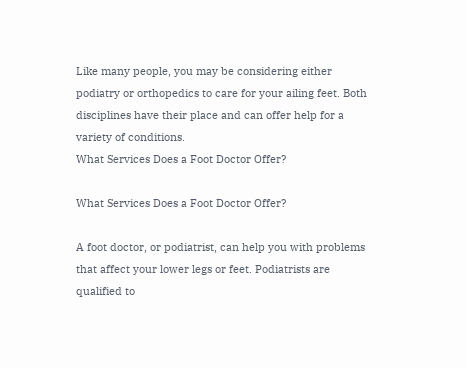Like many people, you may be considering either podiatry or orthopedics to care for your ailing feet. Both disciplines have their place and can offer help for a variety of conditions.
What Services Does a Foot Doctor Offer?

What Services Does a Foot Doctor Offer?

A foot doctor, or podiatrist, can help you with problems that affect your lower legs or feet. Podiatrists are qualified to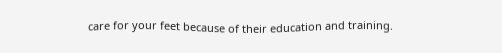care for your feet because of their education and training.